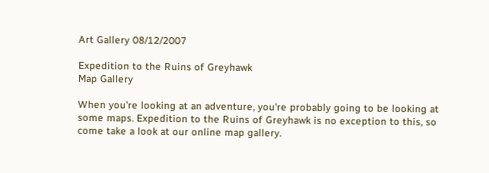Art Gallery 08/12/2007

Expedition to the Ruins of Greyhawk
Map Gallery

When you're looking at an adventure, you're probably going to be looking at some maps. Expedition to the Ruins of Greyhawk is no exception to this, so come take a look at our online map gallery.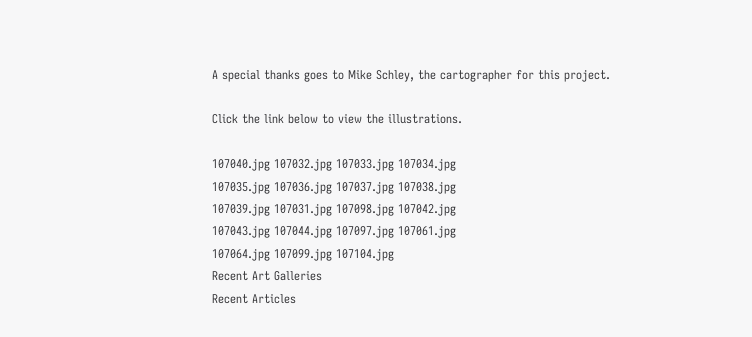A special thanks goes to Mike Schley, the cartographer for this project.

Click the link below to view the illustrations.

107040.jpg 107032.jpg 107033.jpg 107034.jpg
107035.jpg 107036.jpg 107037.jpg 107038.jpg
107039.jpg 107031.jpg 107098.jpg 107042.jpg
107043.jpg 107044.jpg 107097.jpg 107061.jpg
107064.jpg 107099.jpg 107104.jpg
Recent Art Galleries
Recent Articles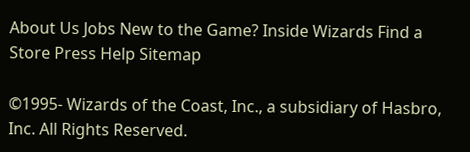About Us Jobs New to the Game? Inside Wizards Find a Store Press Help Sitemap

©1995- Wizards of the Coast, Inc., a subsidiary of Hasbro, Inc. All Rights Reserved.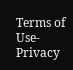Terms of Use-Privacy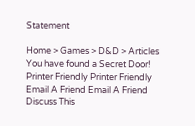Statement

Home > Games > D&D > Articles
You have found a Secret Door!
Printer Friendly Printer Friendly
Email A Friend Email A Friend
Discuss This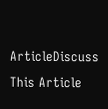ArticleDiscuss This Article